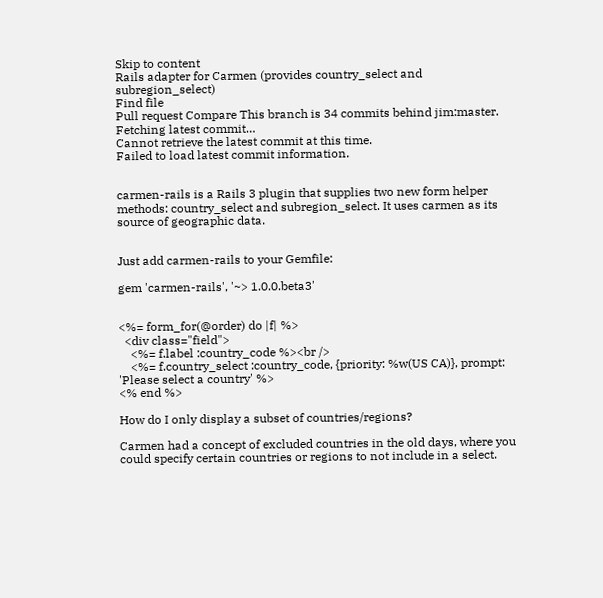Skip to content
Rails adapter for Carmen (provides country_select and subregion_select)
Find file
Pull request Compare This branch is 34 commits behind jim:master.
Fetching latest commit…
Cannot retrieve the latest commit at this time.
Failed to load latest commit information.


carmen-rails is a Rails 3 plugin that supplies two new form helper methods: country_select and subregion_select. It uses carmen as its source of geographic data.


Just add carmen-rails to your Gemfile:

gem 'carmen-rails', '~> 1.0.0.beta3'


<%= form_for(@order) do |f| %>
  <div class="field">
    <%= f.label :country_code %><br />
    <%= f.country_select :country_code, {priority: %w(US CA)}, prompt: 'Please select a country' %>
<% end %>

How do I only display a subset of countries/regions?

Carmen had a concept of excluded countries in the old days, where you could specify certain countries or regions to not include in a select.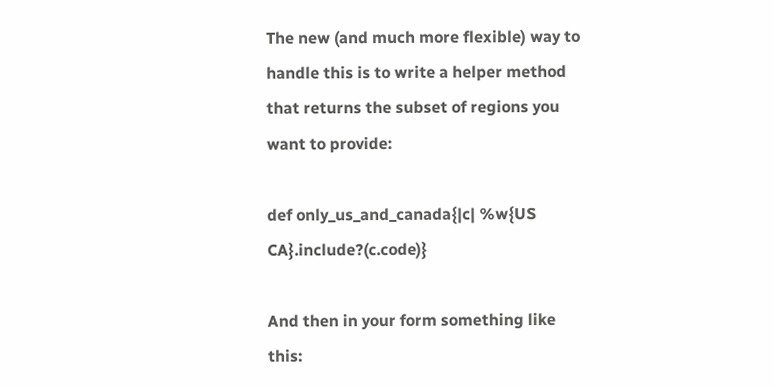The new (and much more flexible) way to handle this is to write a helper method that returns the subset of regions you want to provide:

def only_us_and_canada{|c| %w{US CA}.include?(c.code)}

And then in your form something like this: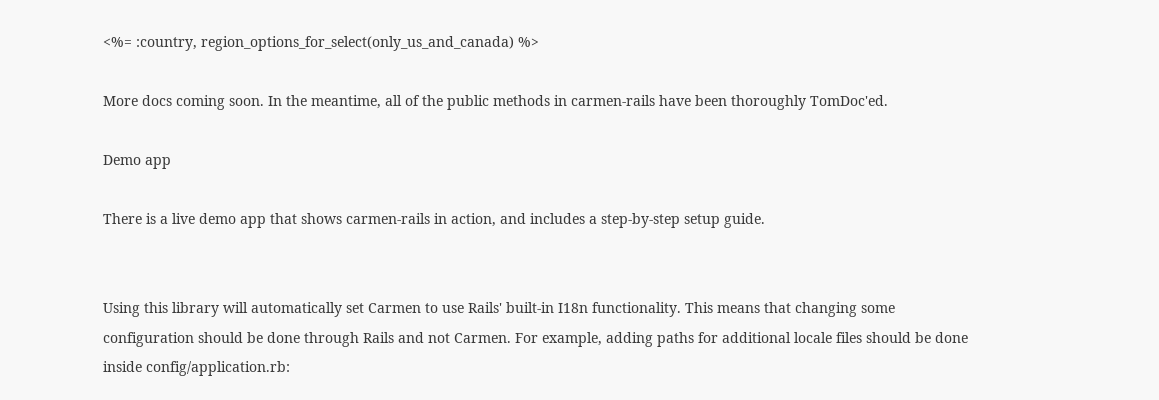<%= :country, region_options_for_select(only_us_and_canada) %>

More docs coming soon. In the meantime, all of the public methods in carmen-rails have been thoroughly TomDoc'ed.

Demo app

There is a live demo app that shows carmen-rails in action, and includes a step-by-step setup guide.


Using this library will automatically set Carmen to use Rails' built-in I18n functionality. This means that changing some configuration should be done through Rails and not Carmen. For example, adding paths for additional locale files should be done inside config/application.rb: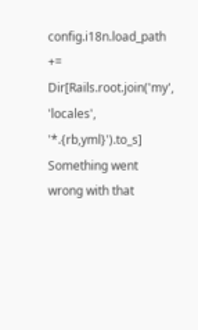config.i18n.load_path += Dir[Rails.root.join('my', 'locales', '*.{rb,yml}').to_s]
Something went wrong with that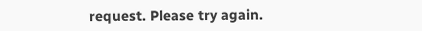request. Please try again.